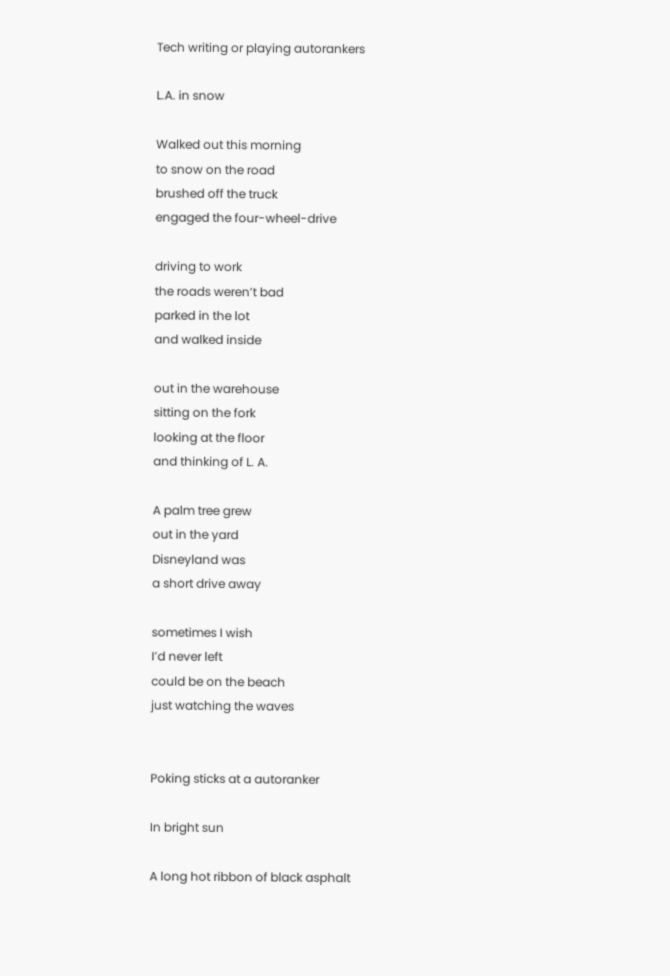Tech writing or playing autorankers

L.A. in snow

Walked out this morning
to snow on the road
brushed off the truck
engaged the four-wheel-drive

driving to work
the roads weren’t bad
parked in the lot
and walked inside

out in the warehouse
sitting on the fork
looking at the floor
and thinking of L. A.

A palm tree grew
out in the yard
Disneyland was
a short drive away

sometimes I wish
I’d never left
could be on the beach
just watching the waves


Poking sticks at a autoranker

In bright sun

A long hot ribbon of black asphalt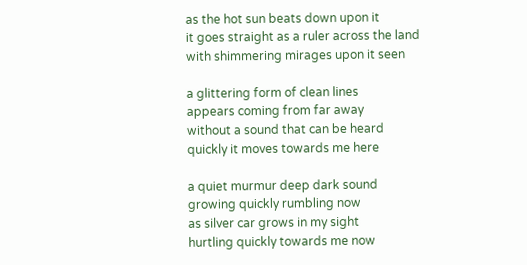as the hot sun beats down upon it
it goes straight as a ruler across the land
with shimmering mirages upon it seen

a glittering form of clean lines
appears coming from far away
without a sound that can be heard
quickly it moves towards me here

a quiet murmur deep dark sound
growing quickly rumbling now
as silver car grows in my sight
hurtling quickly towards me now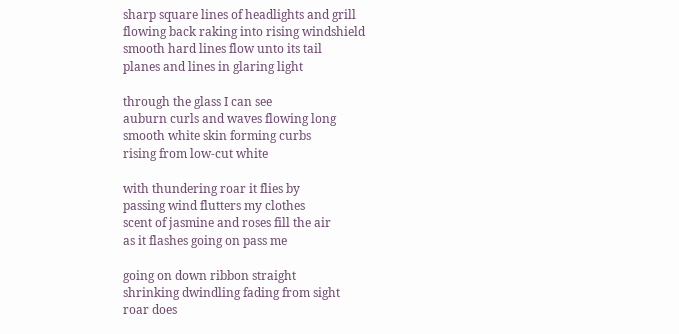sharp square lines of headlights and grill
flowing back raking into rising windshield
smooth hard lines flow unto its tail
planes and lines in glaring light

through the glass I can see
auburn curls and waves flowing long
smooth white skin forming curbs
rising from low-cut white

with thundering roar it flies by
passing wind flutters my clothes
scent of jasmine and roses fill the air
as it flashes going on pass me

going on down ribbon straight
shrinking dwindling fading from sight
roar does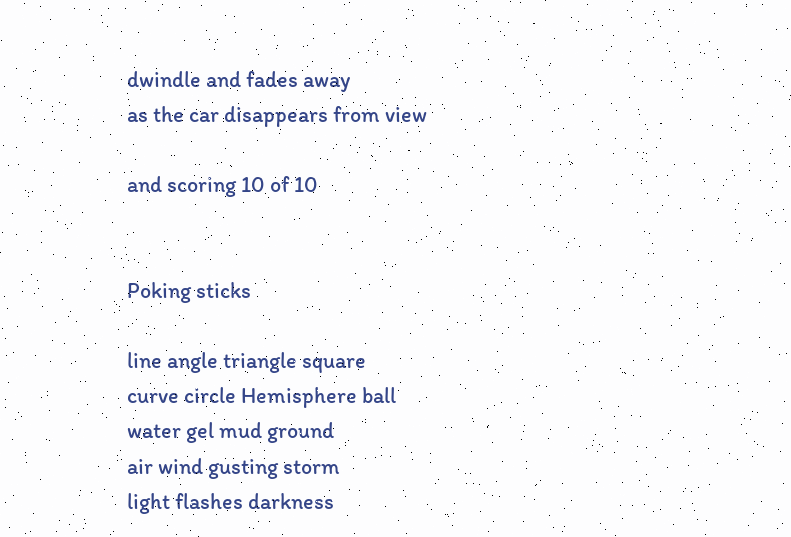dwindle and fades away
as the car disappears from view

and scoring 10 of 10


Poking sticks

line angle triangle square
curve circle Hemisphere ball
water gel mud ground
air wind gusting storm
light flashes darkness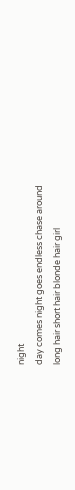night
day comes night goes endless chase around
long hair short hair blonde hair girl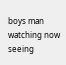boys man watching now
seeing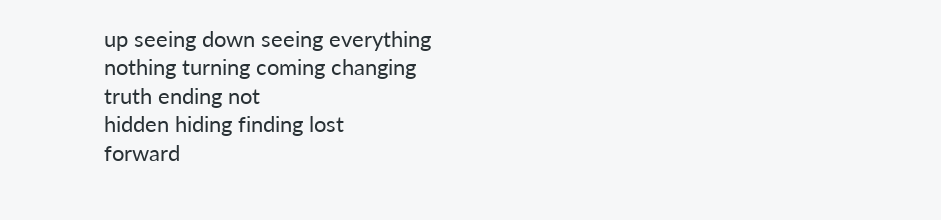up seeing down seeing everything
nothing turning coming changing
truth ending not
hidden hiding finding lost
forward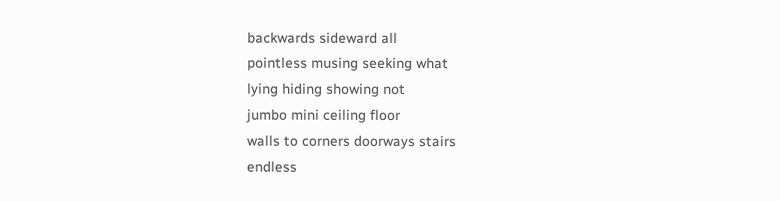backwards sideward all
pointless musing seeking what
lying hiding showing not
jumbo mini ceiling floor
walls to corners doorways stairs
endless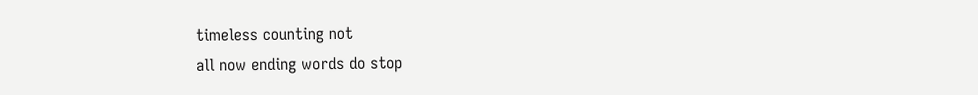timeless counting not
all now ending words do stop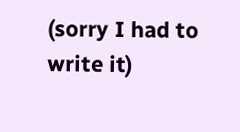(sorry I had to write it)